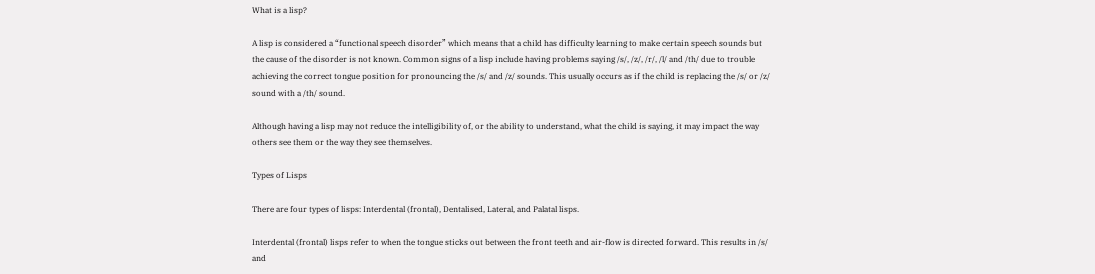What is a lisp?

A lisp is considered a “functional speech disorder” which means that a child has difficulty learning to make certain speech sounds but the cause of the disorder is not known. Common signs of a lisp include having problems saying /s/, /z/, /r/, /l/ and /th/ due to trouble achieving the correct tongue position for pronouncing the /s/ and /z/ sounds. This usually occurs as if the child is replacing the /s/ or /z/ sound with a /th/ sound.

Although having a lisp may not reduce the intelligibility of, or the ability to understand, what the child is saying, it may impact the way others see them or the way they see themselves.

Types of Lisps

There are four types of lisps: Interdental (frontal), Dentalised, Lateral, and Palatal lisps.

Interdental (frontal) lisps refer to when the tongue sticks out between the front teeth and air-flow is directed forward. This results in /s/ and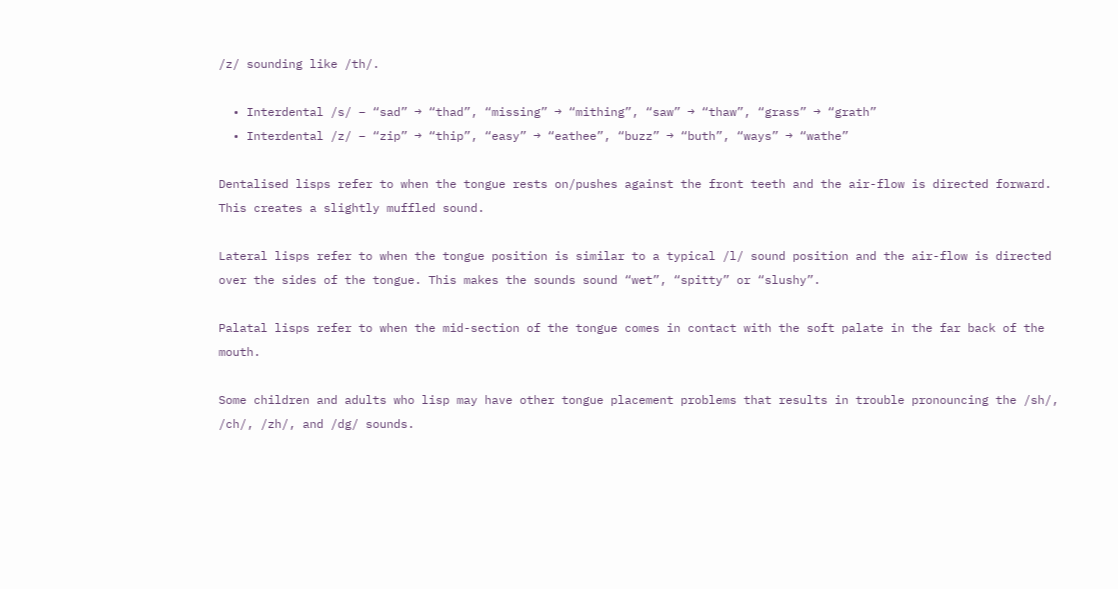/z/ sounding like /th/.

  • Interdental /s/ – “sad” → “thad”, “missing” → “mithing”, “saw” → “thaw”, “grass” → “grath”
  • Interdental /z/ – “zip” → “thip”, “easy” → “eathee”, “buzz” → “buth”, “ways” → “wathe”

Dentalised lisps refer to when the tongue rests on/pushes against the front teeth and the air-flow is directed forward. This creates a slightly muffled sound.

Lateral lisps refer to when the tongue position is similar to a typical /l/ sound position and the air-flow is directed over the sides of the tongue. This makes the sounds sound “wet”, “spitty” or “slushy”.

Palatal lisps refer to when the mid-section of the tongue comes in contact with the soft palate in the far back of the mouth.

Some children and adults who lisp may have other tongue placement problems that results in trouble pronouncing the /sh/, /ch/, /zh/, and /dg/ sounds.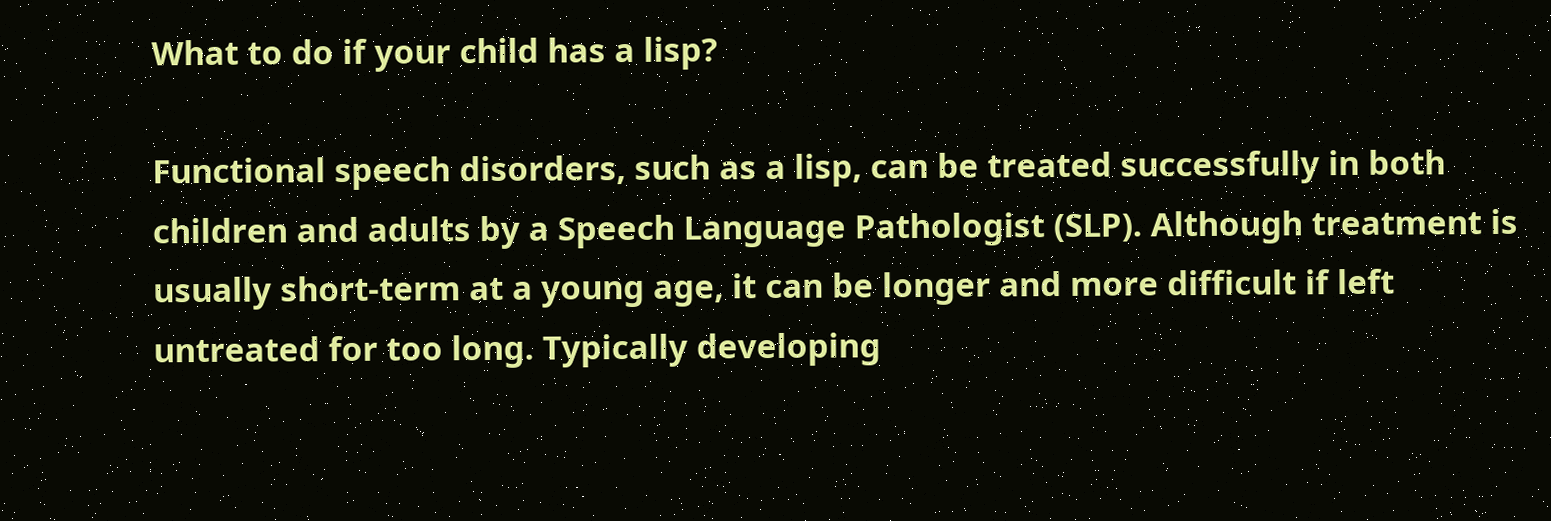What to do if your child has a lisp?

Functional speech disorders, such as a lisp, can be treated successfully in both children and adults by a Speech Language Pathologist (SLP). Although treatment is usually short-term at a young age, it can be longer and more difficult if left untreated for too long. Typically developing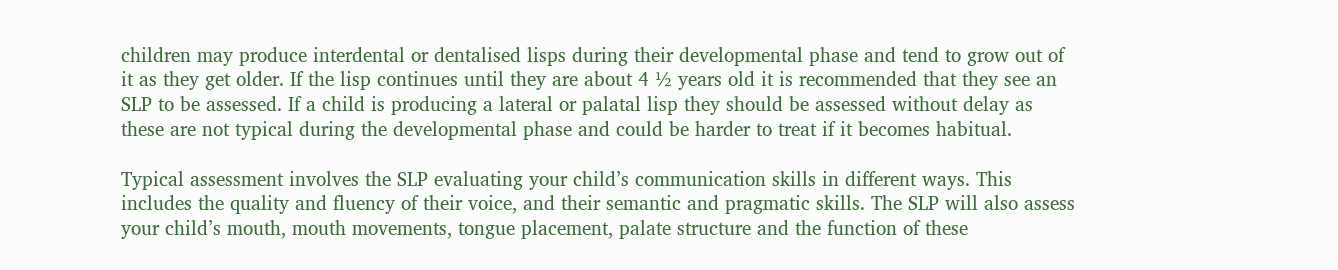children may produce interdental or dentalised lisps during their developmental phase and tend to grow out of it as they get older. If the lisp continues until they are about 4 ½ years old it is recommended that they see an SLP to be assessed. If a child is producing a lateral or palatal lisp they should be assessed without delay as these are not typical during the developmental phase and could be harder to treat if it becomes habitual.

Typical assessment involves the SLP evaluating your child’s communication skills in different ways. This includes the quality and fluency of their voice, and their semantic and pragmatic skills. The SLP will also assess your child’s mouth, mouth movements, tongue placement, palate structure and the function of these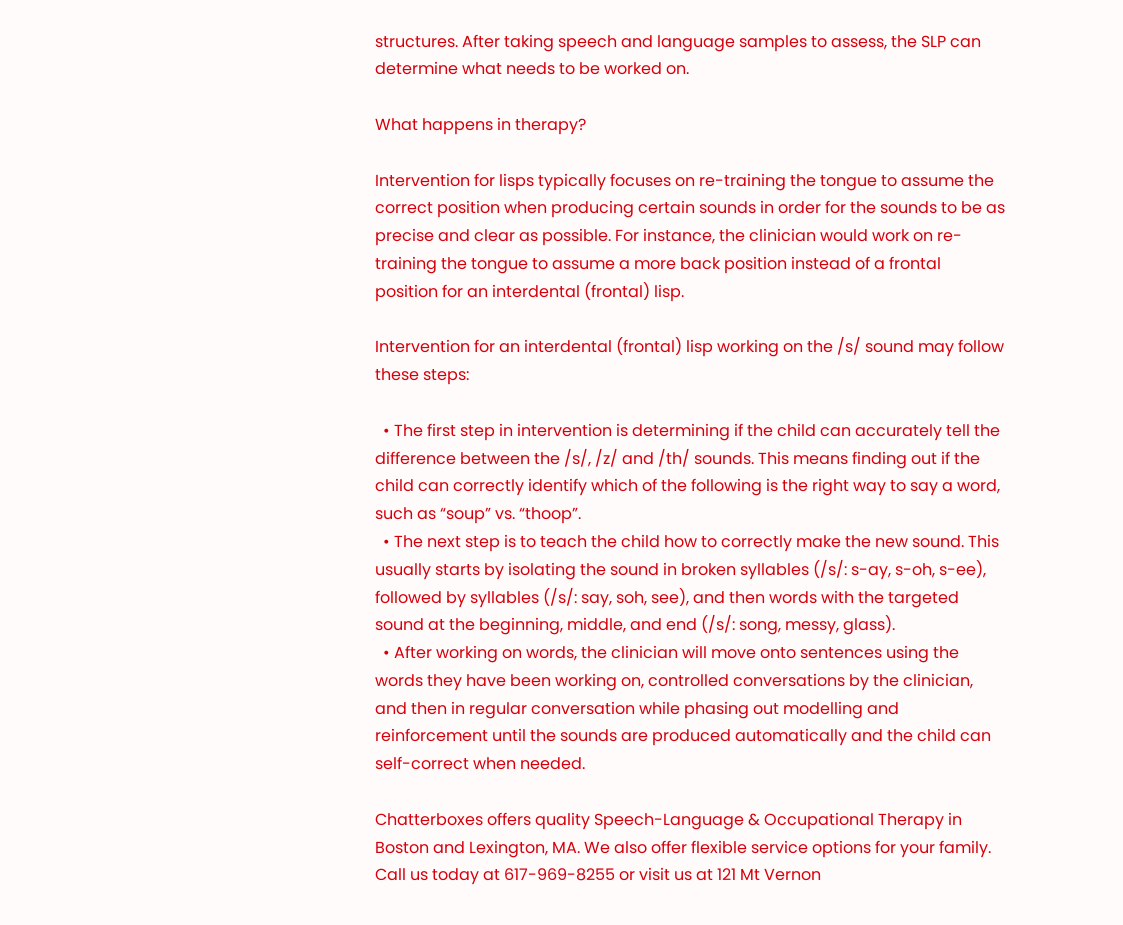structures. After taking speech and language samples to assess, the SLP can determine what needs to be worked on.

What happens in therapy?

Intervention for lisps typically focuses on re-training the tongue to assume the correct position when producing certain sounds in order for the sounds to be as precise and clear as possible. For instance, the clinician would work on re-training the tongue to assume a more back position instead of a frontal position for an interdental (frontal) lisp.

Intervention for an interdental (frontal) lisp working on the /s/ sound may follow these steps:

  • The first step in intervention is determining if the child can accurately tell the difference between the /s/, /z/ and /th/ sounds. This means finding out if the child can correctly identify which of the following is the right way to say a word, such as “soup” vs. “thoop”.
  • The next step is to teach the child how to correctly make the new sound. This usually starts by isolating the sound in broken syllables (/s/: s-ay, s-oh, s-ee), followed by syllables (/s/: say, soh, see), and then words with the targeted sound at the beginning, middle, and end (/s/: song, messy, glass).
  • After working on words, the clinician will move onto sentences using the words they have been working on, controlled conversations by the clinician, and then in regular conversation while phasing out modelling and reinforcement until the sounds are produced automatically and the child can self-correct when needed.

Chatterboxes offers quality Speech-Language & Occupational Therapy in Boston and Lexington, MA. We also offer flexible service options for your family. Call us today at 617-969-8255 or visit us at 121 Mt Vernon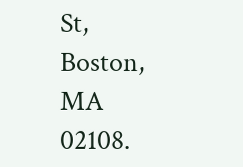St, Boston, MA 02108.